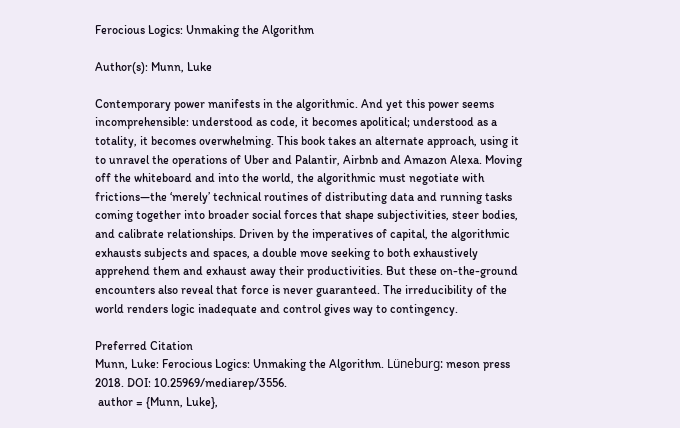Ferocious Logics: Unmaking the Algorithm

Author(s): Munn, Luke

Contemporary power manifests in the algorithmic. And yet this power seems incomprehensible: understood as code, it becomes apolitical; understood as a totality, it becomes overwhelming. This book takes an alternate approach, using it to unravel the operations of Uber and Palantir, Airbnb and Amazon Alexa. Moving off the whiteboard and into the world, the algorithmic must negotiate with frictions—the ‘merely’ technical routines of distributing data and running tasks coming together into broader social forces that shape subjectivities, steer bodies, and calibrate relationships. Driven by the imperatives of capital, the algorithmic exhausts subjects and spaces, a double move seeking to both exhaustively apprehend them and exhaust away their productivities. But these on-the-ground encounters also reveal that force is never guaranteed. The irreducibility of the world renders logic inadequate and control gives way to contingency.

Preferred Citation
Munn, Luke: Ferocious Logics: Unmaking the Algorithm. Lüneburg: meson press 2018. DOI: 10.25969/mediarep/3556.
 author = {Munn, Luke},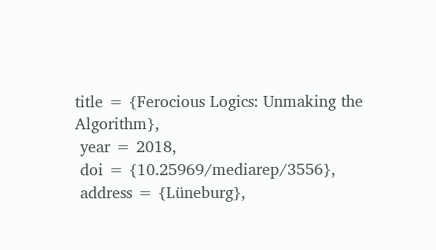title = {Ferocious Logics: Unmaking the Algorithm},
 year = 2018,
 doi = {10.25969/mediarep/3556},
 address = {Lüneburg},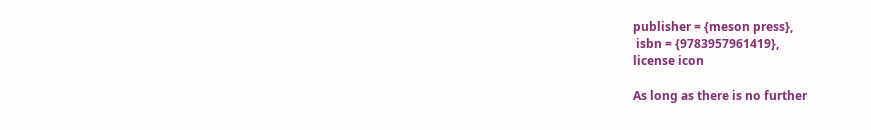publisher = {meson press},
 isbn = {9783957961419},
license icon

As long as there is no further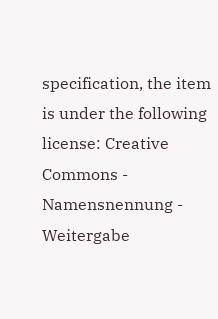specification, the item is under the following license: Creative Commons - Namensnennung - Weitergabe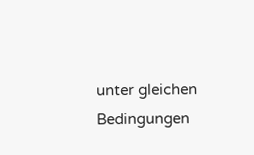unter gleichen Bedingungen